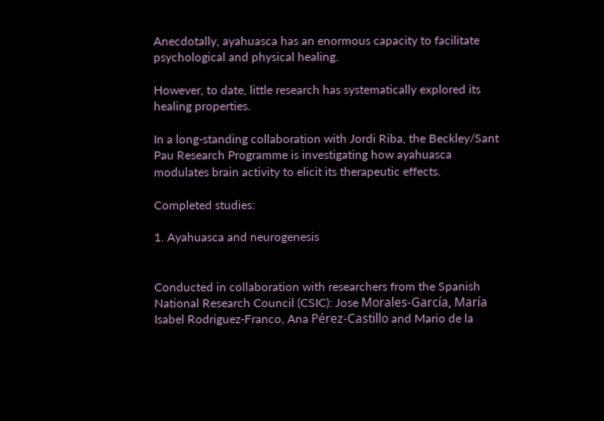Anecdotally, ayahuasca has an enormous capacity to facilitate psychological and physical healing.

However, to date, little research has systematically explored its healing properties.

In a long-standing collaboration with Jordi Riba, the Beckley/Sant Pau Research Programme is investigating how ayahuasca modulates brain activity to elicit its therapeutic effects.

Completed studies:

1. Ayahuasca and neurogenesis


Conducted in collaboration with researchers from the Spanish National Research Council (CSIC): Jose Morales-García, María Isabel Rodriguez-Franco, Ana Pérez-Castillo and Mario de la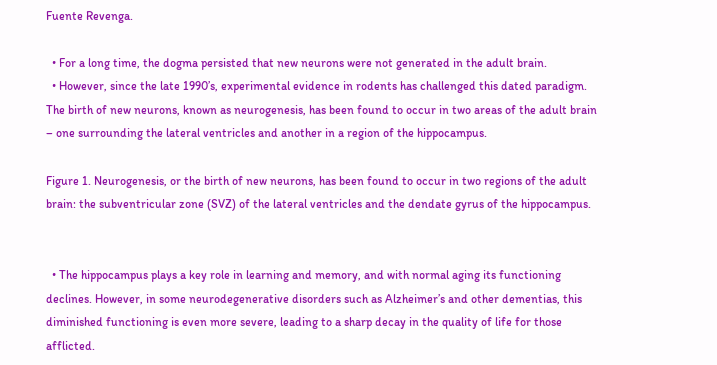Fuente Revenga.

  • For a long time, the dogma persisted that new neurons were not generated in the adult brain.
  • However, since the late 1990’s, experimental evidence in rodents has challenged this dated paradigm. The birth of new neurons, known as neurogenesis, has been found to occur in two areas of the adult brain – one surrounding the lateral ventricles and another in a region of the hippocampus.

Figure 1. Neurogenesis, or the birth of new neurons, has been found to occur in two regions of the adult brain: the subventricular zone (SVZ) of the lateral ventricles and the dendate gyrus of the hippocampus.


  • The hippocampus plays a key role in learning and memory, and with normal aging its functioning declines. However, in some neurodegenerative disorders such as Alzheimer’s and other dementias, this diminished functioning is even more severe, leading to a sharp decay in the quality of life for those afflicted.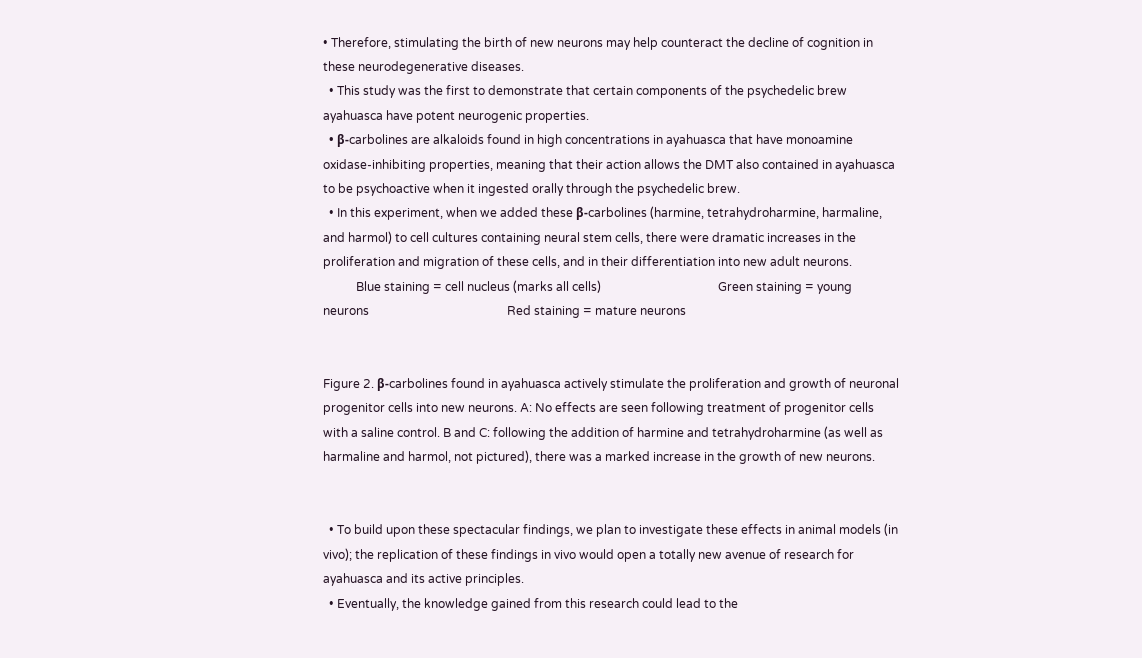• Therefore, stimulating the birth of new neurons may help counteract the decline of cognition in these neurodegenerative diseases.
  • This study was the first to demonstrate that certain components of the psychedelic brew ayahuasca have potent neurogenic properties.
  • β-carbolines are alkaloids found in high concentrations in ayahuasca that have monoamine oxidase-inhibiting properties, meaning that their action allows the DMT also contained in ayahuasca to be psychoactive when it ingested orally through the psychedelic brew.
  • In this experiment, when we added these β-carbolines (harmine, tetrahydroharmine, harmaline, and harmol) to cell cultures containing neural stem cells, there were dramatic increases in the proliferation and migration of these cells, and in their differentiation into new adult neurons.
           Blue staining = cell nucleus (marks all cells)                                       Green staining = young neurons                                              Red staining = mature neurons


Figure 2. β-carbolines found in ayahuasca actively stimulate the proliferation and growth of neuronal progenitor cells into new neurons. A: No effects are seen following treatment of progenitor cells with a saline control. B and C: following the addition of harmine and tetrahydroharmine (as well as harmaline and harmol, not pictured), there was a marked increase in the growth of new neurons.


  • To build upon these spectacular findings, we plan to investigate these effects in animal models (in vivo); the replication of these findings in vivo would open a totally new avenue of research for ayahuasca and its active principles.
  • Eventually, the knowledge gained from this research could lead to the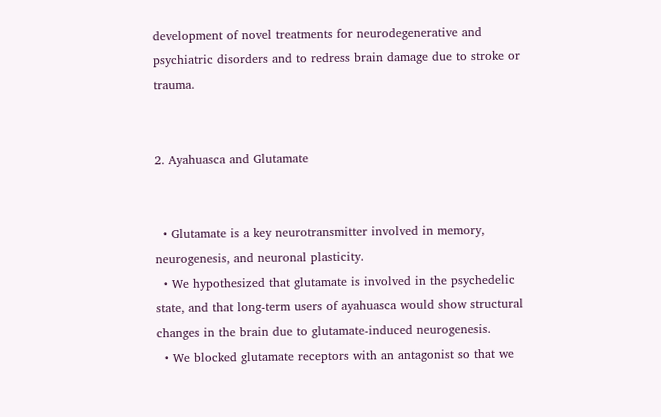development of novel treatments for neurodegenerative and psychiatric disorders and to redress brain damage due to stroke or trauma.


2. Ayahuasca and Glutamate


  • Glutamate is a key neurotransmitter involved in memory, neurogenesis, and neuronal plasticity.
  • We hypothesized that glutamate is involved in the psychedelic state, and that long-term users of ayahuasca would show structural changes in the brain due to glutamate-induced neurogenesis.
  • We blocked glutamate receptors with an antagonist so that we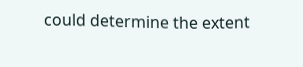could determine the extent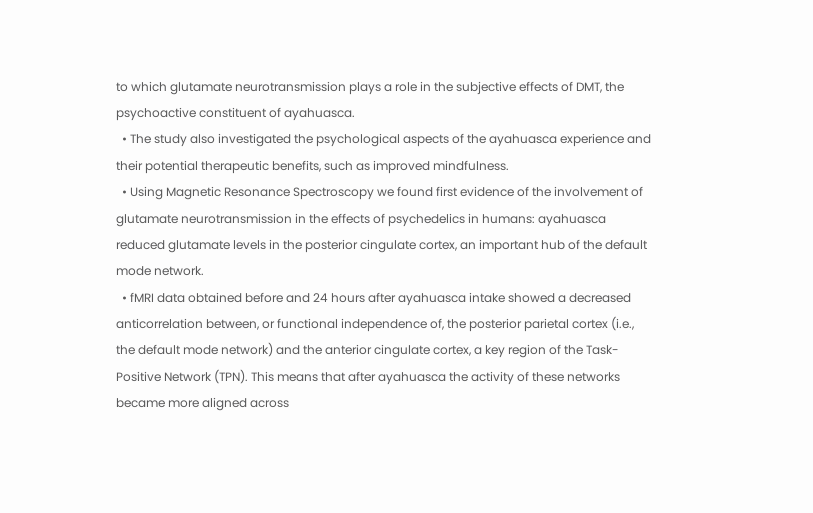to which glutamate neurotransmission plays a role in the subjective effects of DMT, the psychoactive constituent of ayahuasca.
  • The study also investigated the psychological aspects of the ayahuasca experience and their potential therapeutic benefits, such as improved mindfulness.
  • Using Magnetic Resonance Spectroscopy we found first evidence of the involvement of glutamate neurotransmission in the effects of psychedelics in humans: ayahuasca reduced glutamate levels in the posterior cingulate cortex, an important hub of the default mode network.
  • fMRI data obtained before and 24 hours after ayahuasca intake showed a decreased anticorrelation between, or functional independence of, the posterior parietal cortex (i.e., the default mode network) and the anterior cingulate cortex, a key region of the Task-Positive Network (TPN). This means that after ayahuasca the activity of these networks became more aligned across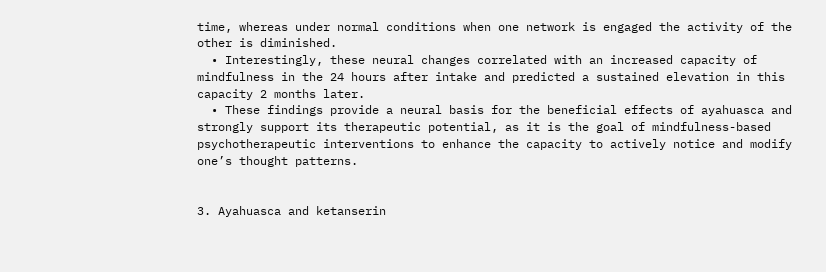time, whereas under normal conditions when one network is engaged the activity of the other is diminished.
  • Interestingly, these neural changes correlated with an increased capacity of mindfulness in the 24 hours after intake and predicted a sustained elevation in this capacity 2 months later.
  • These findings provide a neural basis for the beneficial effects of ayahuasca and strongly support its therapeutic potential, as it is the goal of mindfulness-based psychotherapeutic interventions to enhance the capacity to actively notice and modify one’s thought patterns.


3. Ayahuasca and ketanserin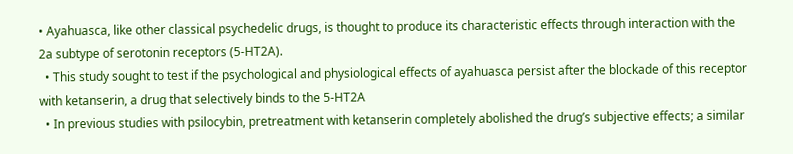• Ayahuasca, like other classical psychedelic drugs, is thought to produce its characteristic effects through interaction with the 2a subtype of serotonin receptors (5-HT2A).
  • This study sought to test if the psychological and physiological effects of ayahuasca persist after the blockade of this receptor with ketanserin, a drug that selectively binds to the 5-HT2A
  • In previous studies with psilocybin, pretreatment with ketanserin completely abolished the drug’s subjective effects; a similar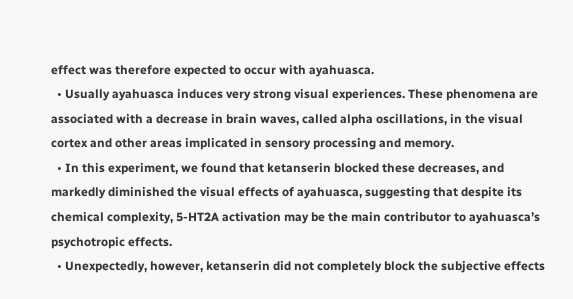effect was therefore expected to occur with ayahuasca.
  • Usually ayahuasca induces very strong visual experiences. These phenomena are associated with a decrease in brain waves, called alpha oscillations, in the visual cortex and other areas implicated in sensory processing and memory.
  • In this experiment, we found that ketanserin blocked these decreases, and markedly diminished the visual effects of ayahuasca, suggesting that despite its chemical complexity, 5-HT2A activation may be the main contributor to ayahuasca’s psychotropic effects.
  • Unexpectedly, however, ketanserin did not completely block the subjective effects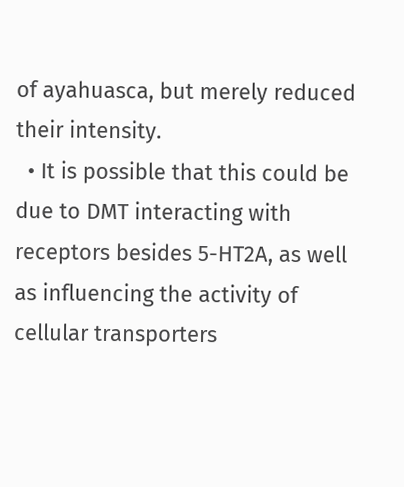of ayahuasca, but merely reduced their intensity.
  • It is possible that this could be due to DMT interacting with receptors besides 5-HT2A, as well as influencing the activity of cellular transporters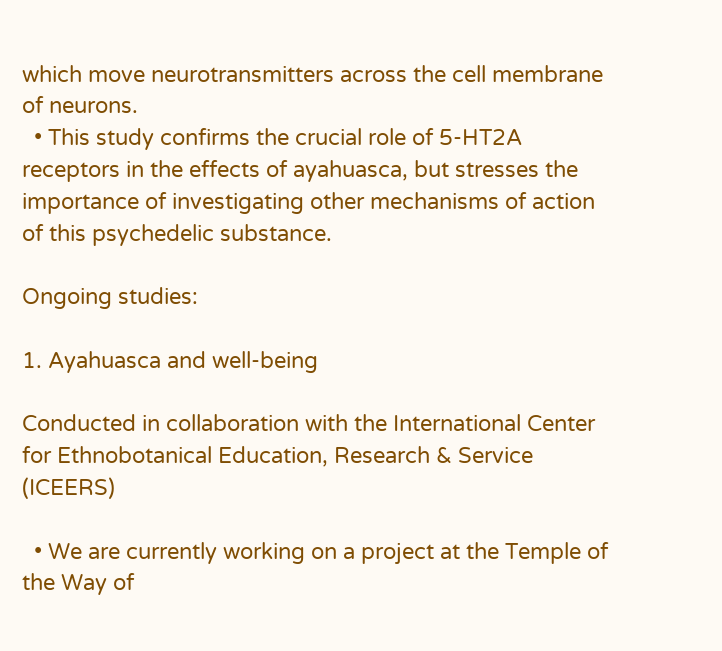which move neurotransmitters across the cell membrane of neurons.
  • This study confirms the crucial role of 5-HT2A receptors in the effects of ayahuasca, but stresses the importance of investigating other mechanisms of action of this psychedelic substance.

Ongoing studies:

1. Ayahuasca and well-being

Conducted in collaboration with the International Center for Ethnobotanical Education, Research & Service (ICEERS)

  • We are currently working on a project at the Temple of the Way of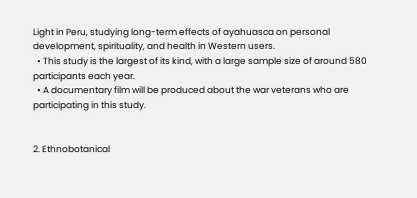Light in Peru, studying long-term effects of ayahuasca on personal development, spirituality, and health in Western users.
  • This study is the largest of its kind, with a large sample size of around 580 participants each year.
  • A documentary film will be produced about the war veterans who are participating in this study.


2. Ethnobotanical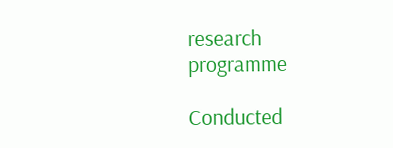research programme

Conducted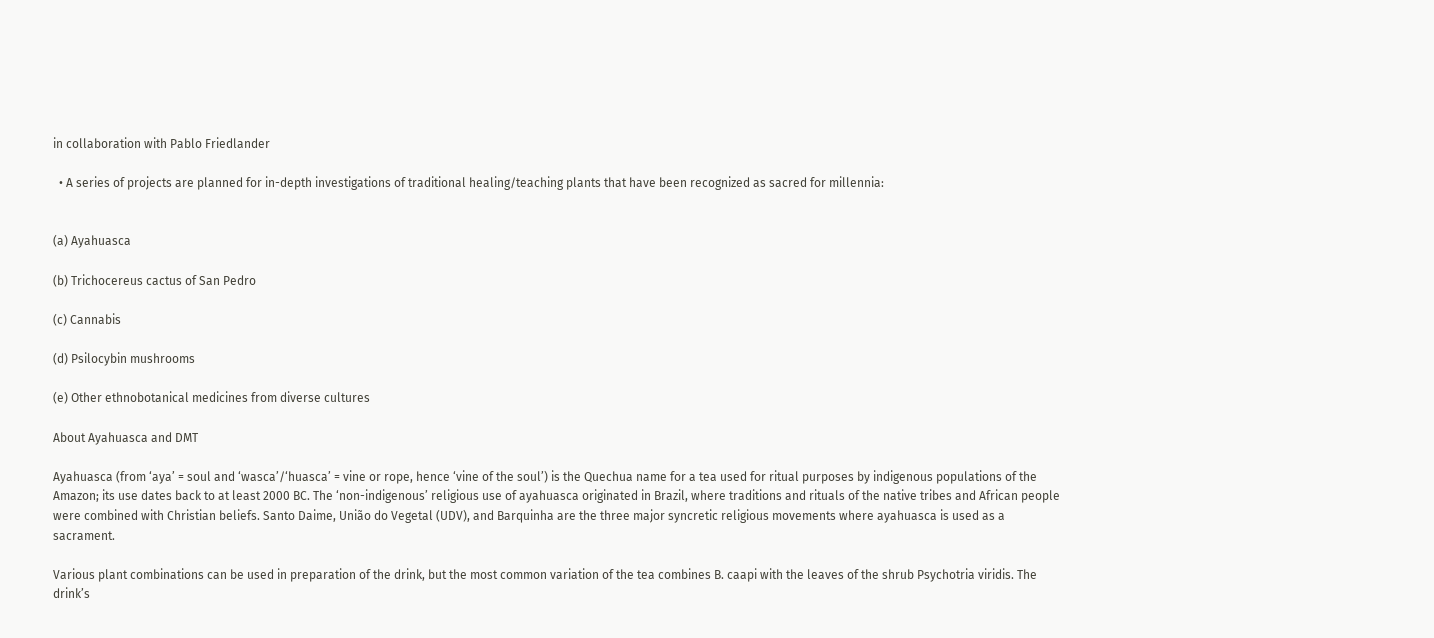in collaboration with Pablo Friedlander

  • A series of projects are planned for in-depth investigations of traditional healing/teaching plants that have been recognized as sacred for millennia:


(a) Ayahuasca

(b) Trichocereus cactus of San Pedro

(c) Cannabis

(d) Psilocybin mushrooms

(e) Other ethnobotanical medicines from diverse cultures

About Ayahuasca and DMT

Ayahuasca (from ‘aya’ = soul and ‘wasca’/‘huasca’ = vine or rope, hence ‘vine of the soul’) is the Quechua name for a tea used for ritual purposes by indigenous populations of the Amazon; its use dates back to at least 2000 BC. The ‘non-indigenous’ religious use of ayahuasca originated in Brazil, where traditions and rituals of the native tribes and African people were combined with Christian beliefs. Santo Daime, União do Vegetal (UDV), and Barquinha are the three major syncretic religious movements where ayahuasca is used as a sacrament.

Various plant combinations can be used in preparation of the drink, but the most common variation of the tea combines B. caapi with the leaves of the shrub Psychotria viridis. The drink’s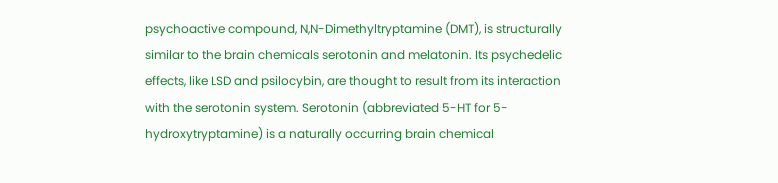psychoactive compound, N,N-Dimethyltryptamine (DMT), is structurally similar to the brain chemicals serotonin and melatonin. Its psychedelic effects, like LSD and psilocybin, are thought to result from its interaction with the serotonin system. Serotonin (abbreviated 5-HT for 5-hydroxytryptamine) is a naturally occurring brain chemical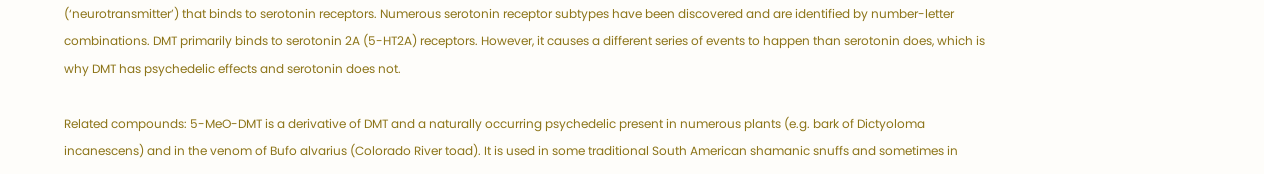(‘neurotransmitter’) that binds to serotonin receptors. Numerous serotonin receptor subtypes have been discovered and are identified by number-letter combinations. DMT primarily binds to serotonin 2A (5-HT2A) receptors. However, it causes a different series of events to happen than serotonin does, which is why DMT has psychedelic effects and serotonin does not.

Related compounds: 5-MeO-DMT is a derivative of DMT and a naturally occurring psychedelic present in numerous plants (e.g. bark of Dictyoloma incanescens) and in the venom of Bufo alvarius (Colorado River toad). It is used in some traditional South American shamanic snuffs and sometimes in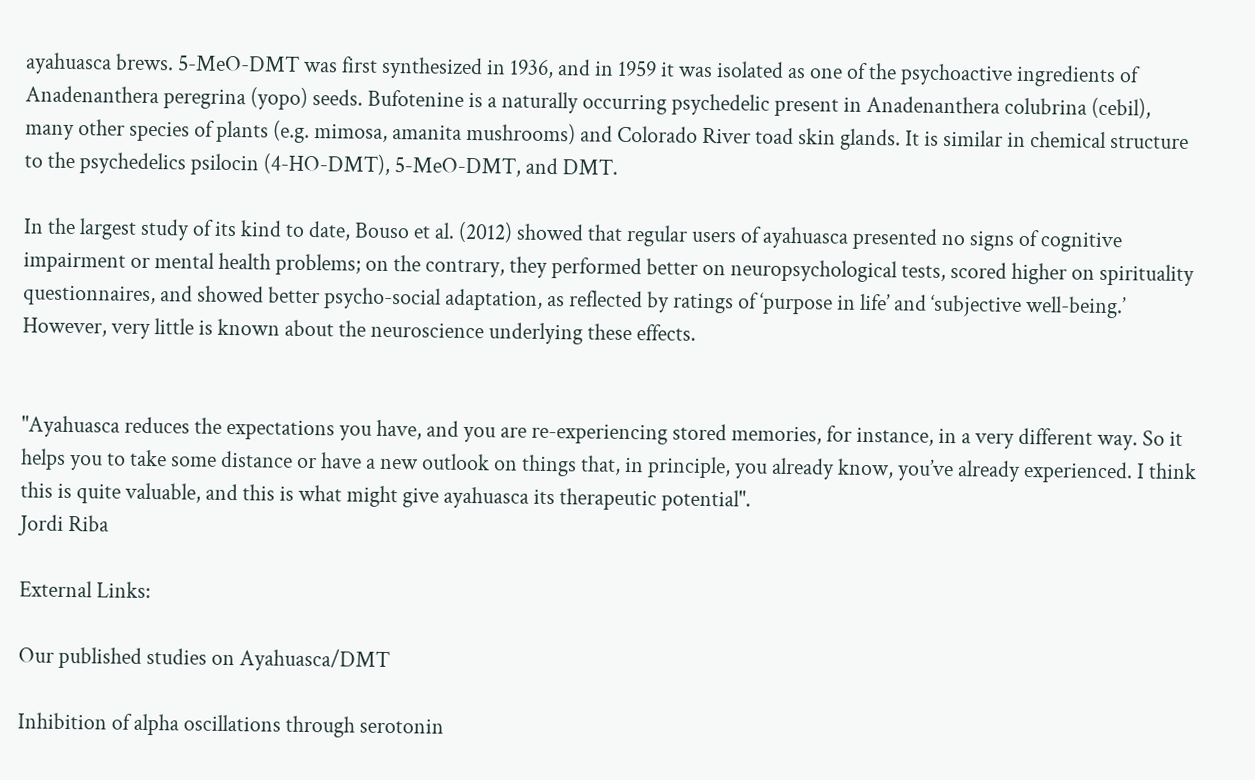ayahuasca brews. 5-MeO-DMT was first synthesized in 1936, and in 1959 it was isolated as one of the psychoactive ingredients of Anadenanthera peregrina (yopo) seeds. Bufotenine is a naturally occurring psychedelic present in Anadenanthera colubrina (cebil), many other species of plants (e.g. mimosa, amanita mushrooms) and Colorado River toad skin glands. It is similar in chemical structure to the psychedelics psilocin (4-HO-DMT), 5-MeO-DMT, and DMT.

In the largest study of its kind to date, Bouso et al. (2012) showed that regular users of ayahuasca presented no signs of cognitive impairment or mental health problems; on the contrary, they performed better on neuropsychological tests, scored higher on spirituality questionnaires, and showed better psycho-social adaptation, as reflected by ratings of ‘purpose in life’ and ‘subjective well-being.’ However, very little is known about the neuroscience underlying these effects.


"Ayahuasca reduces the expectations you have, and you are re-experiencing stored memories, for instance, in a very different way. So it helps you to take some distance or have a new outlook on things that, in principle, you already know, you’ve already experienced. I think this is quite valuable, and this is what might give ayahuasca its therapeutic potential".
Jordi Riba

External Links:

Our published studies on Ayahuasca/DMT

Inhibition of alpha oscillations through serotonin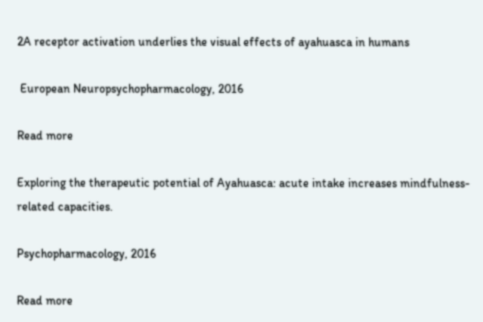2A receptor activation underlies the visual effects of ayahuasca in humans

 European Neuropsychopharmacology, 2016

Read more

Exploring the therapeutic potential of Ayahuasca: acute intake increases mindfulness-related capacities.

Psychopharmacology, 2016

Read more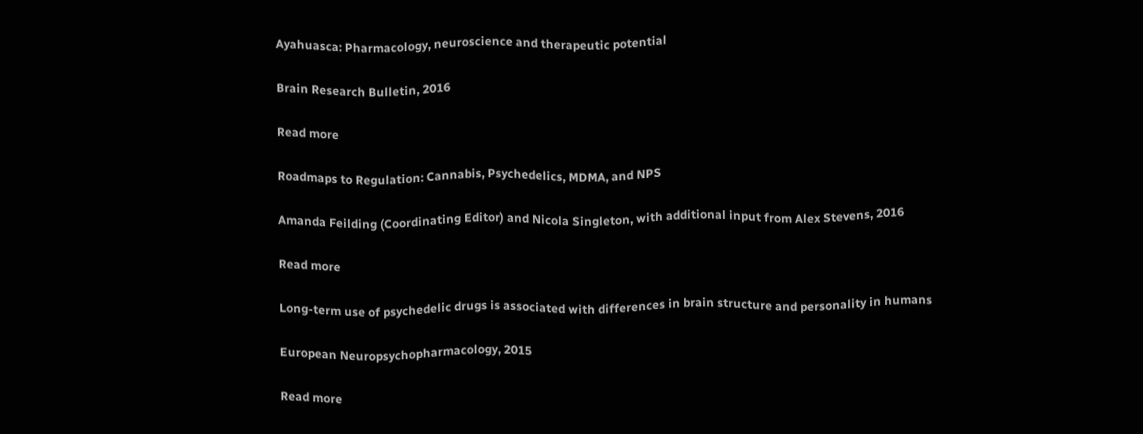Ayahuasca: Pharmacology, neuroscience and therapeutic potential

Brain Research Bulletin, 2016

Read more

Roadmaps to Regulation: Cannabis, Psychedelics, MDMA, and NPS

Amanda Feilding (Coordinating Editor) and Nicola Singleton, with additional input from Alex Stevens, 2016

Read more

Long-term use of psychedelic drugs is associated with differences in brain structure and personality in humans

European Neuropsychopharmacology, 2015

Read more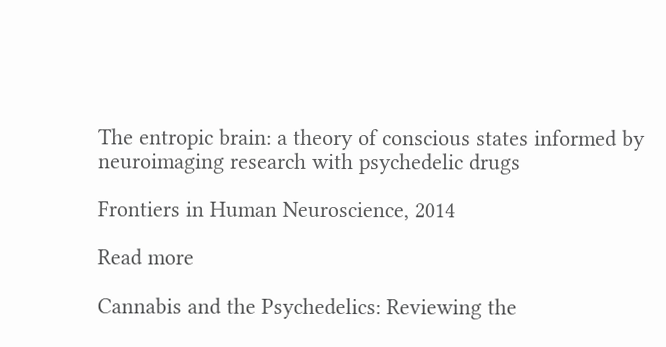The entropic brain: a theory of conscious states informed by neuroimaging research with psychedelic drugs

Frontiers in Human Neuroscience, 2014

Read more

Cannabis and the Psychedelics: Reviewing the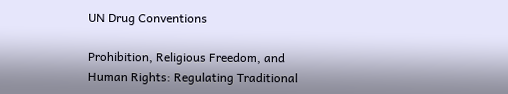UN Drug Conventions

Prohibition, Religious Freedom, and Human Rights: Regulating Traditional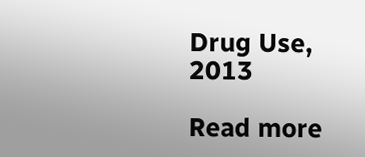Drug Use, 2013

Read more